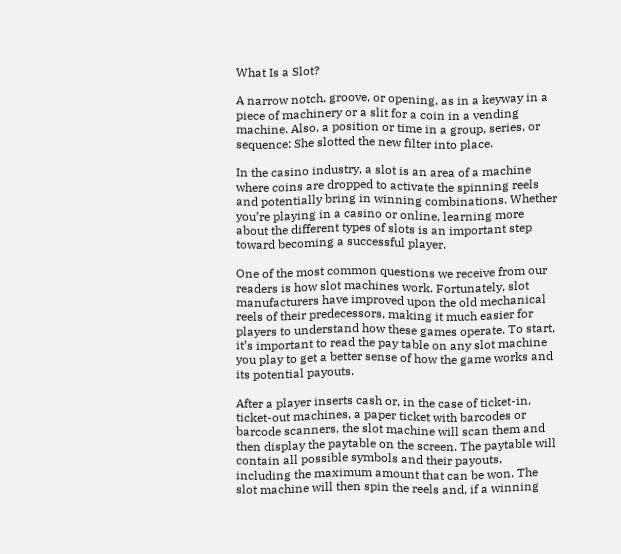What Is a Slot?

A narrow notch, groove, or opening, as in a keyway in a piece of machinery or a slit for a coin in a vending machine. Also, a position or time in a group, series, or sequence: She slotted the new filter into place.

In the casino industry, a slot is an area of a machine where coins are dropped to activate the spinning reels and potentially bring in winning combinations. Whether you’re playing in a casino or online, learning more about the different types of slots is an important step toward becoming a successful player.

One of the most common questions we receive from our readers is how slot machines work. Fortunately, slot manufacturers have improved upon the old mechanical reels of their predecessors, making it much easier for players to understand how these games operate. To start, it’s important to read the pay table on any slot machine you play to get a better sense of how the game works and its potential payouts.

After a player inserts cash or, in the case of ticket-in, ticket-out machines, a paper ticket with barcodes or barcode scanners, the slot machine will scan them and then display the paytable on the screen. The paytable will contain all possible symbols and their payouts, including the maximum amount that can be won. The slot machine will then spin the reels and, if a winning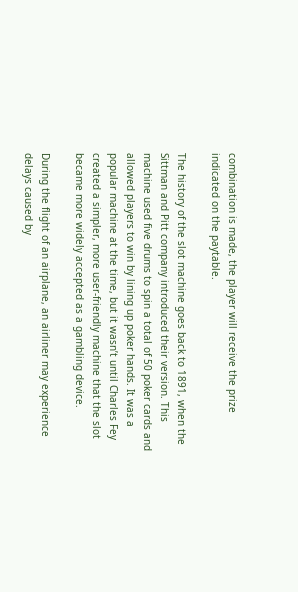combination is made, the player will receive the prize indicated on the paytable.

The history of the slot machine goes back to 1891, when the Sittman and Pitt company introduced their version. This machine used five drums to spin a total of 50 poker cards and allowed players to win by lining up poker hands. It was a popular machine at the time, but it wasn’t until Charles Fey created a simpler, more user-friendly machine that the slot became more widely accepted as a gambling device.

During the flight of an airplane, an airliner may experience delays caused by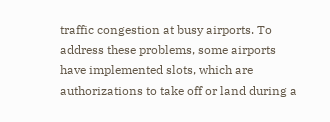traffic congestion at busy airports. To address these problems, some airports have implemented slots, which are authorizations to take off or land during a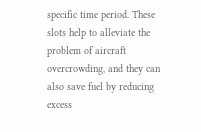specific time period. These slots help to alleviate the problem of aircraft overcrowding, and they can also save fuel by reducing excess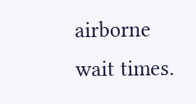airborne wait times.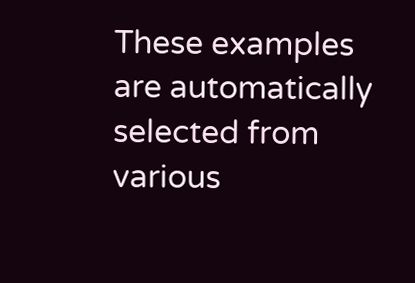These examples are automatically selected from various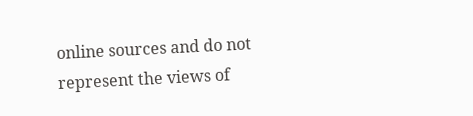online sources and do not represent the views of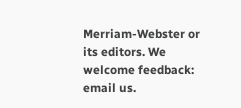Merriam-Webster or its editors. We welcome feedback: email us.